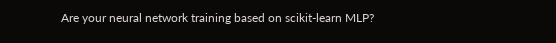Are your neural network training based on scikit-learn MLP?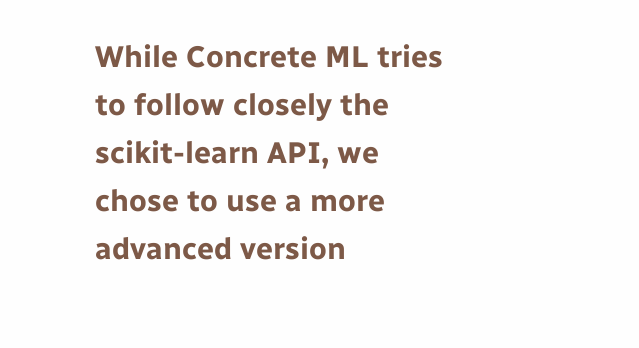While Concrete ML tries to follow closely the scikit-learn API, we chose to use a more advanced version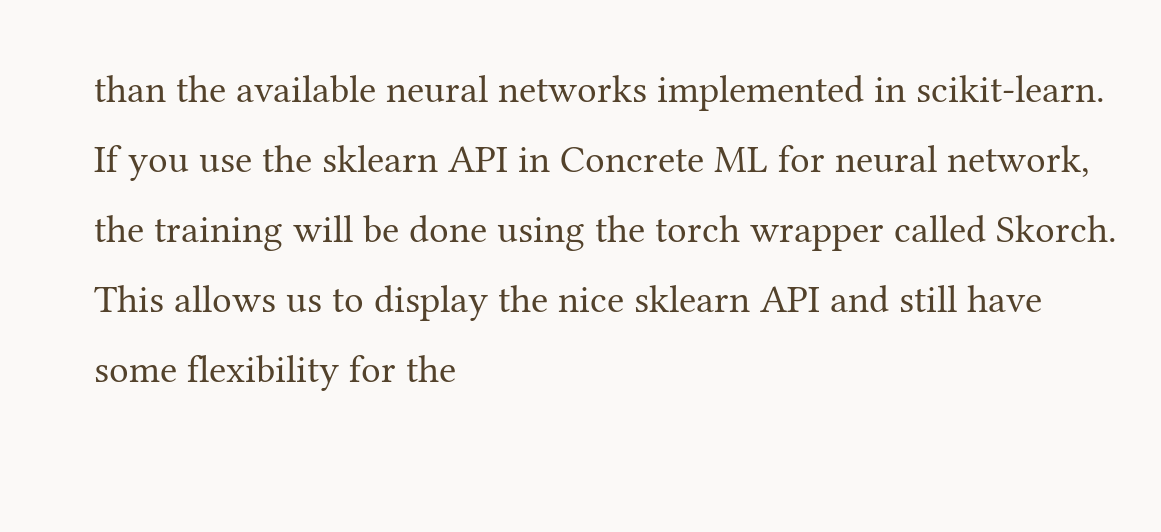than the available neural networks implemented in scikit-learn. If you use the sklearn API in Concrete ML for neural network, the training will be done using the torch wrapper called Skorch. This allows us to display the nice sklearn API and still have some flexibility for the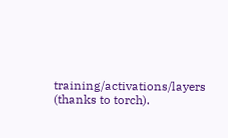training/activations/layers (thanks to torch).